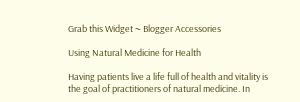Grab this Widget ~ Blogger Accessories

Using Natural Medicine for Health

Having patients live a life full of health and vitality is the goal of practitioners of natural medicine. In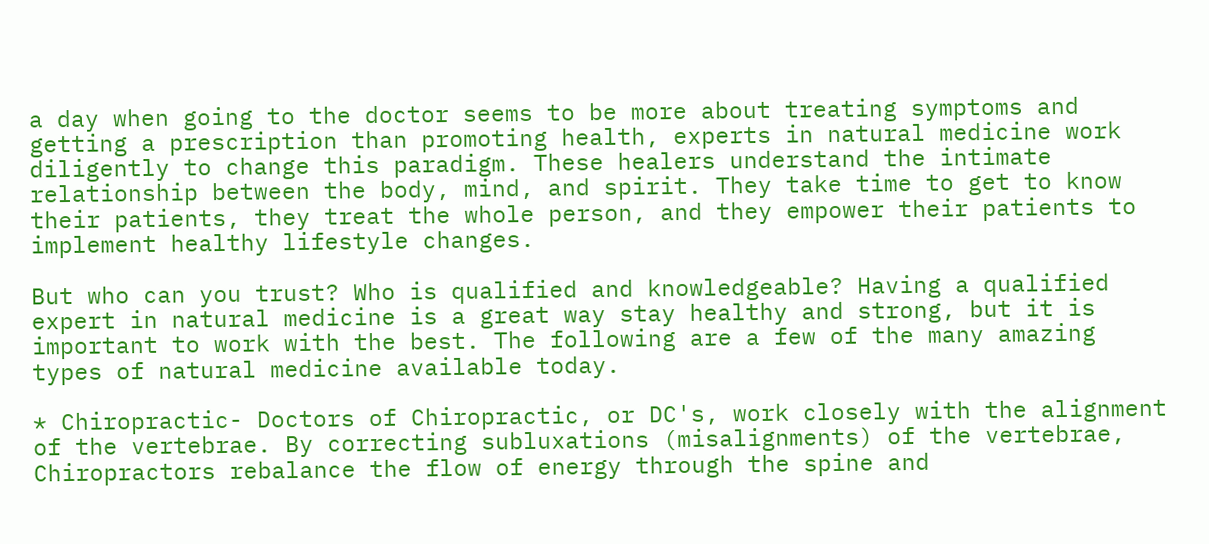a day when going to the doctor seems to be more about treating symptoms and getting a prescription than promoting health, experts in natural medicine work diligently to change this paradigm. These healers understand the intimate relationship between the body, mind, and spirit. They take time to get to know their patients, they treat the whole person, and they empower their patients to implement healthy lifestyle changes.

But who can you trust? Who is qualified and knowledgeable? Having a qualified expert in natural medicine is a great way stay healthy and strong, but it is important to work with the best. The following are a few of the many amazing types of natural medicine available today.

* Chiropractic- Doctors of Chiropractic, or DC's, work closely with the alignment of the vertebrae. By correcting subluxations (misalignments) of the vertebrae, Chiropractors rebalance the flow of energy through the spine and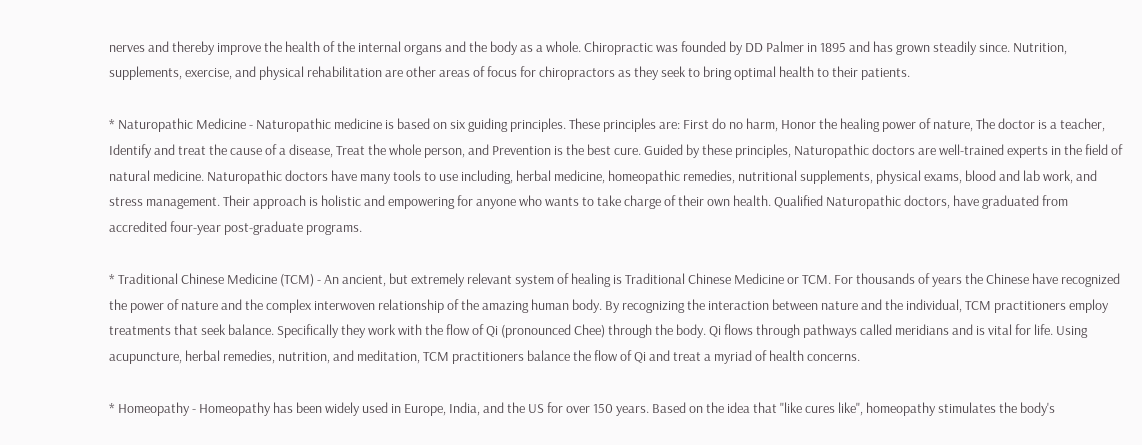nerves and thereby improve the health of the internal organs and the body as a whole. Chiropractic was founded by DD Palmer in 1895 and has grown steadily since. Nutrition, supplements, exercise, and physical rehabilitation are other areas of focus for chiropractors as they seek to bring optimal health to their patients.

* Naturopathic Medicine - Naturopathic medicine is based on six guiding principles. These principles are: First do no harm, Honor the healing power of nature, The doctor is a teacher, Identify and treat the cause of a disease, Treat the whole person, and Prevention is the best cure. Guided by these principles, Naturopathic doctors are well-trained experts in the field of natural medicine. Naturopathic doctors have many tools to use including, herbal medicine, homeopathic remedies, nutritional supplements, physical exams, blood and lab work, and stress management. Their approach is holistic and empowering for anyone who wants to take charge of their own health. Qualified Naturopathic doctors, have graduated from accredited four-year post-graduate programs.

* Traditional Chinese Medicine (TCM) - An ancient, but extremely relevant system of healing is Traditional Chinese Medicine or TCM. For thousands of years the Chinese have recognized the power of nature and the complex interwoven relationship of the amazing human body. By recognizing the interaction between nature and the individual, TCM practitioners employ treatments that seek balance. Specifically they work with the flow of Qi (pronounced Chee) through the body. Qi flows through pathways called meridians and is vital for life. Using acupuncture, herbal remedies, nutrition, and meditation, TCM practitioners balance the flow of Qi and treat a myriad of health concerns.

* Homeopathy - Homeopathy has been widely used in Europe, India, and the US for over 150 years. Based on the idea that "like cures like", homeopathy stimulates the body's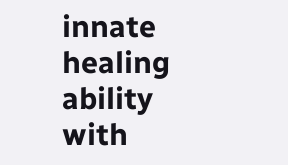innate healing ability with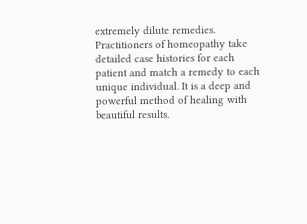extremely dilute remedies. Practitioners of homeopathy take detailed case histories for each patient and match a remedy to each unique individual. It is a deep and powerful method of healing with beautiful results.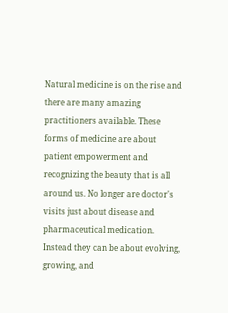Natural medicine is on the rise and there are many amazing practitioners available. These forms of medicine are about patient empowerment and recognizing the beauty that is all around us. No longer are doctor's visits just about disease and pharmaceutical medication. Instead they can be about evolving, growing, and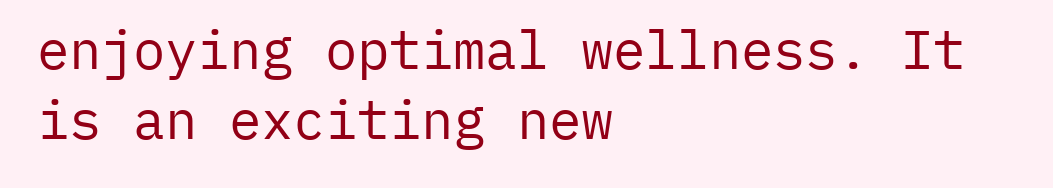enjoying optimal wellness. It is an exciting new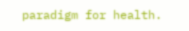paradigm for health.